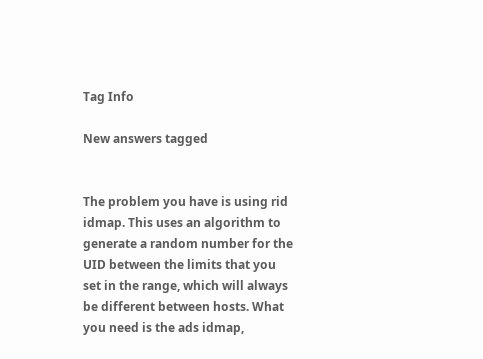Tag Info

New answers tagged


The problem you have is using rid idmap. This uses an algorithm to generate a random number for the UID between the limits that you set in the range, which will always be different between hosts. What you need is the ads idmap,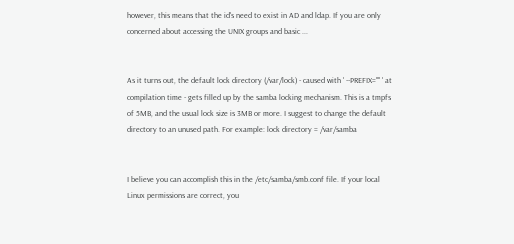however, this means that the id's need to exist in AD and ldap. If you are only concerned about accessing the UNIX groups and basic ...


As it turns out, the default lock directory (/var/lock) - caused with ' --PREFIX="" ' at compilation time - gets filled up by the samba locking mechanism. This is a tmpfs of 5MB, and the usual lock size is 3MB or more. I suggest to change the default directory to an unused path. For example: lock directory = /var/samba


I believe you can accomplish this in the /etc/samba/smb.conf file. If your local Linux permissions are correct, you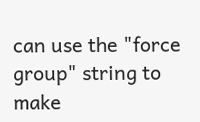can use the "force group" string to make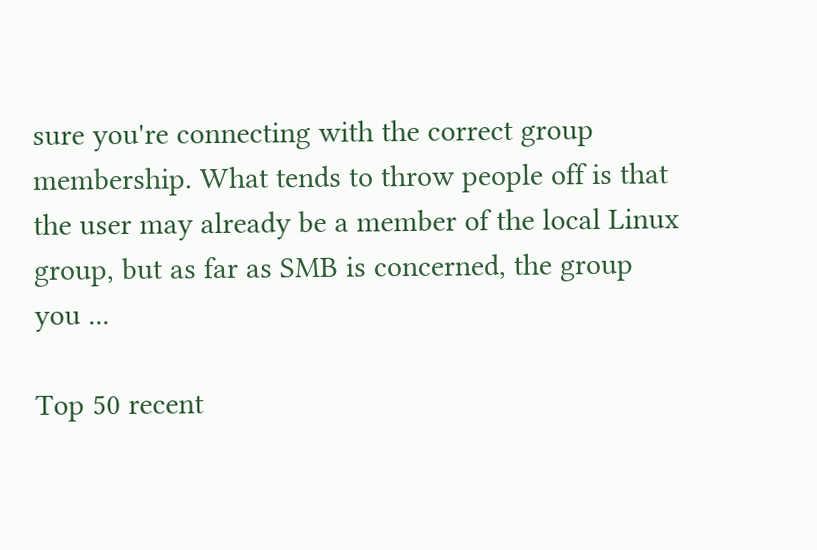sure you're connecting with the correct group membership. What tends to throw people off is that the user may already be a member of the local Linux group, but as far as SMB is concerned, the group you ...

Top 50 recent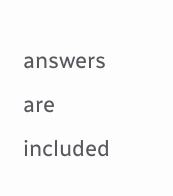answers are included